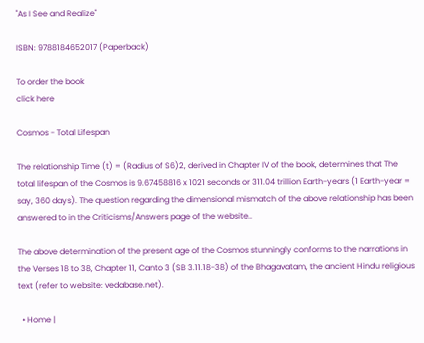"As I See and Realize"

ISBN: 9788184652017 (Paperback)

To order the book
click here

Cosmos - Total Lifespan

The relationship Time (t) = (Radius of S6)2, derived in Chapter IV of the book, determines that The total lifespan of the Cosmos is 9.67458816 x 1021 seconds or 311.04 trillion Earth-years (1 Earth-year = say, 360 days). The question regarding the dimensional mismatch of the above relationship has been answered to in the Criticisms/Answers page of the website..

The above determination of the present age of the Cosmos stunningly conforms to the narrations in the Verses 18 to 38, Chapter 11, Canto 3 (SB 3.11.18-38) of the Bhagavatam, the ancient Hindu religious text (refer to website: vedabase.net).

  • Home |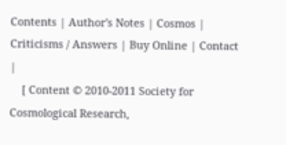Contents | Author's Notes | Cosmos | Criticisms / Answers | Buy Online | Contact |
    [ Content © 2010-2011 Society for Cosmological Research,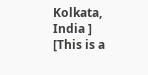Kolkata, India ] [This is a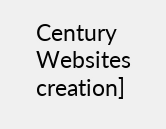Century Websites creation]